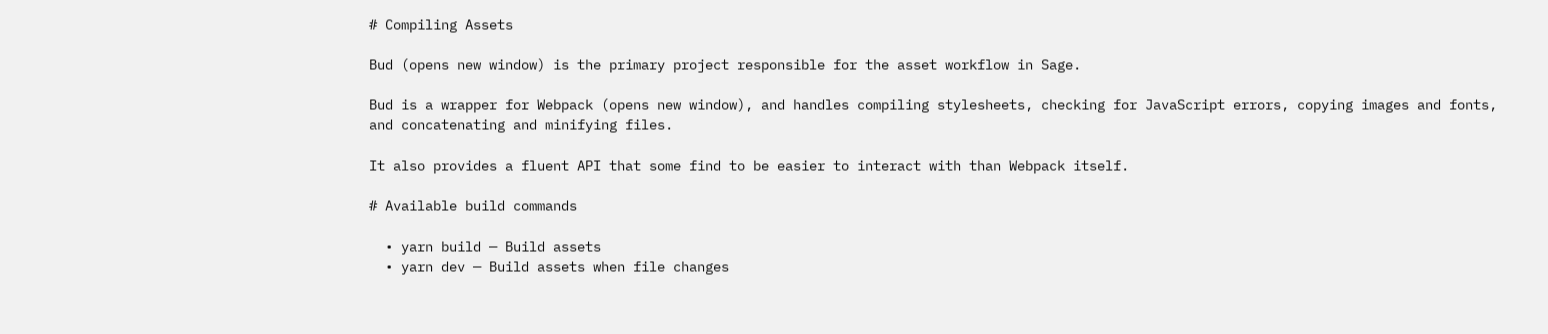# Compiling Assets

Bud (opens new window) is the primary project responsible for the asset workflow in Sage.

Bud is a wrapper for Webpack (opens new window), and handles compiling stylesheets, checking for JavaScript errors, copying images and fonts, and concatenating and minifying files.

It also provides a fluent API that some find to be easier to interact with than Webpack itself.

# Available build commands

  • yarn build — Build assets
  • yarn dev — Build assets when file changes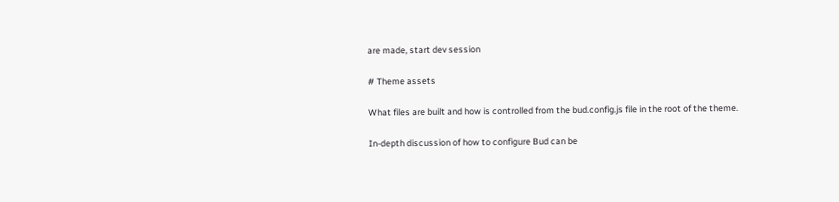are made, start dev session

# Theme assets

What files are built and how is controlled from the bud.config.js file in the root of the theme.

In-depth discussion of how to configure Bud can be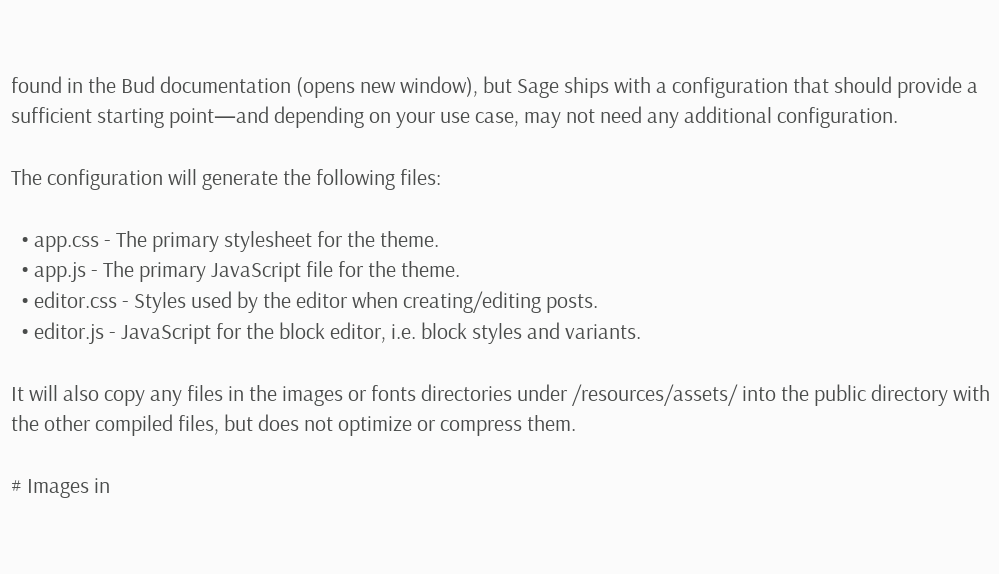found in the Bud documentation (opens new window), but Sage ships with a configuration that should provide a sufficient starting point—and depending on your use case, may not need any additional configuration.

The configuration will generate the following files:

  • app.css - The primary stylesheet for the theme.
  • app.js - The primary JavaScript file for the theme.
  • editor.css - Styles used by the editor when creating/editing posts.
  • editor.js - JavaScript for the block editor, i.e. block styles and variants.

It will also copy any files in the images or fonts directories under /resources/assets/ into the public directory with the other compiled files, but does not optimize or compress them.

# Images in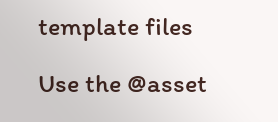template files

Use the @asset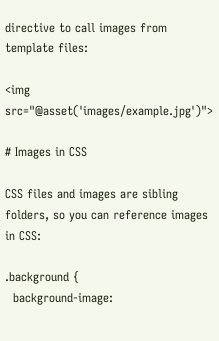directive to call images from template files:

<img src="@asset('images/example.jpg')">

# Images in CSS

CSS files and images are sibling folders, so you can reference images in CSS:

.background {
  background-image: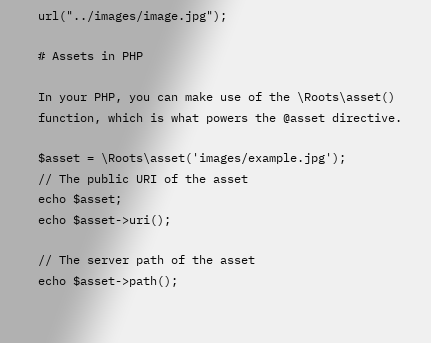url("../images/image.jpg");

# Assets in PHP

In your PHP, you can make use of the \Roots\asset() function, which is what powers the @asset directive.

$asset = \Roots\asset('images/example.jpg');
// The public URI of the asset
echo $asset;
echo $asset->uri();

// The server path of the asset
echo $asset->path();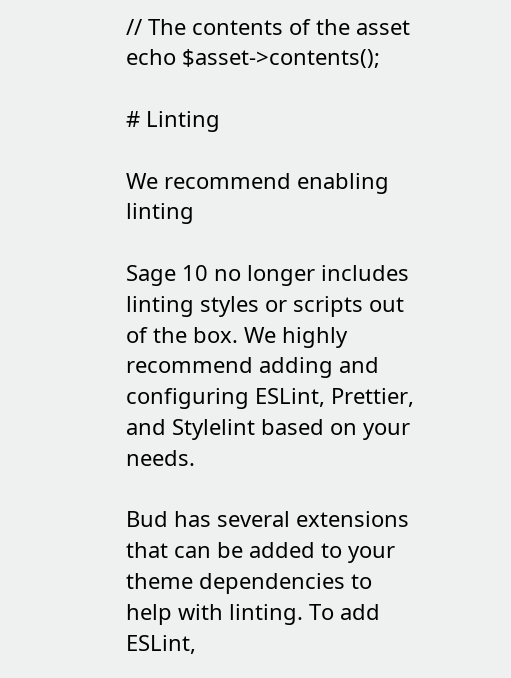// The contents of the asset
echo $asset->contents();

# Linting

We recommend enabling linting

Sage 10 no longer includes linting styles or scripts out of the box. We highly recommend adding and configuring ESLint, Prettier, and Stylelint based on your needs.

Bud has several extensions that can be added to your theme dependencies to help with linting. To add ESLint,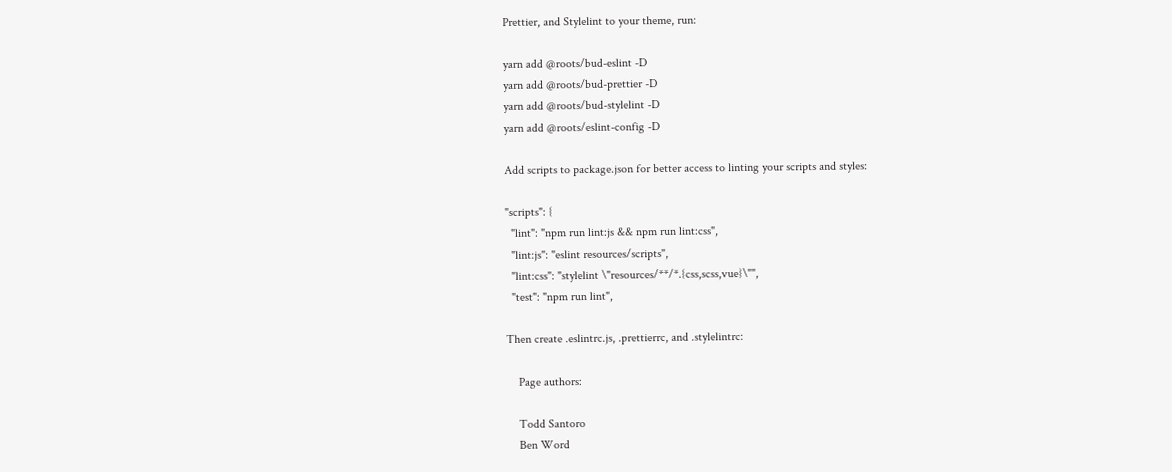Prettier, and Stylelint to your theme, run:

yarn add @roots/bud-eslint -D
yarn add @roots/bud-prettier -D
yarn add @roots/bud-stylelint -D
yarn add @roots/eslint-config -D

Add scripts to package.json for better access to linting your scripts and styles:

"scripts": {
  "lint": "npm run lint:js && npm run lint:css",
  "lint:js": "eslint resources/scripts",
  "lint:css": "stylelint \"resources/**/*.{css,scss,vue}\"",
  "test": "npm run lint",

Then create .eslintrc.js, .prettierrc, and .stylelintrc:

    Page authors:

    Todd Santoro
    Ben Word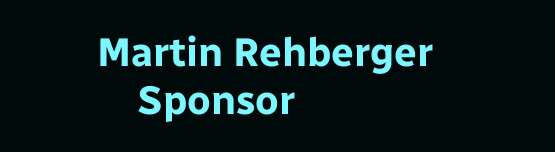Martin Rehberger
    Sponsor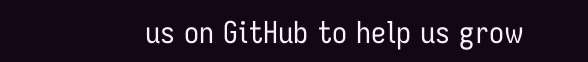us on GitHub to help us grow